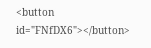<button id="FNfDX6"></button>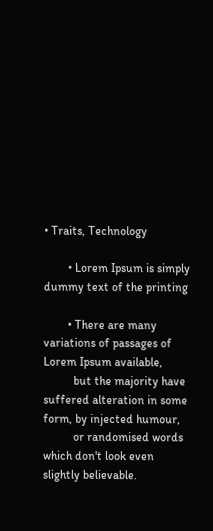• Traits, Technology

        • Lorem Ipsum is simply dummy text of the printing

        • There are many variations of passages of Lorem Ipsum available,
          but the majority have suffered alteration in some form, by injected humour,
          or randomised words which don't look even slightly believable.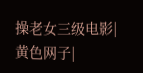操老女三级电影| 黄色网子|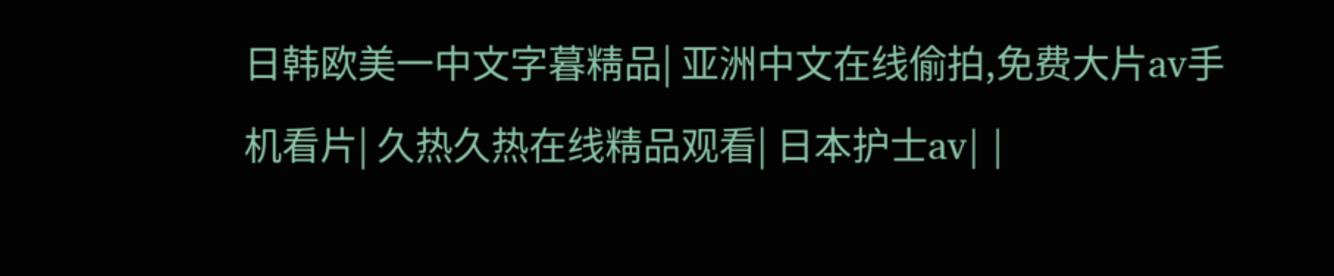日韩欧美一中文字暮精品| 亚洲中文在线偷拍,免费大片av手机看片| 久热久热在线精品观看| 日本护士av| |